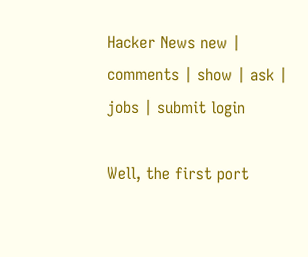Hacker News new | comments | show | ask | jobs | submit login

Well, the first port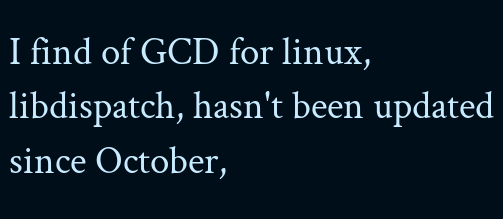I find of GCD for linux, libdispatch, hasn't been updated since October,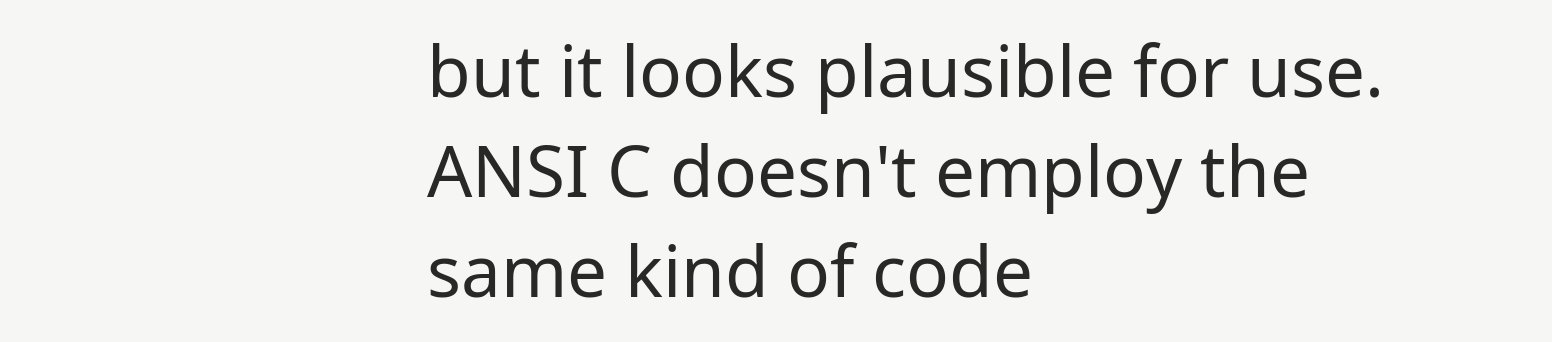but it looks plausible for use. ANSI C doesn't employ the same kind of code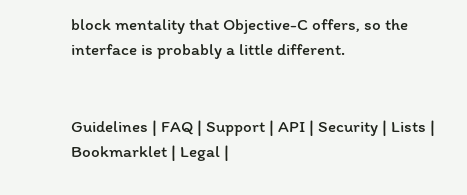block mentality that Objective-C offers, so the interface is probably a little different.


Guidelines | FAQ | Support | API | Security | Lists | Bookmarklet | Legal |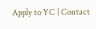Apply to YC | Contact